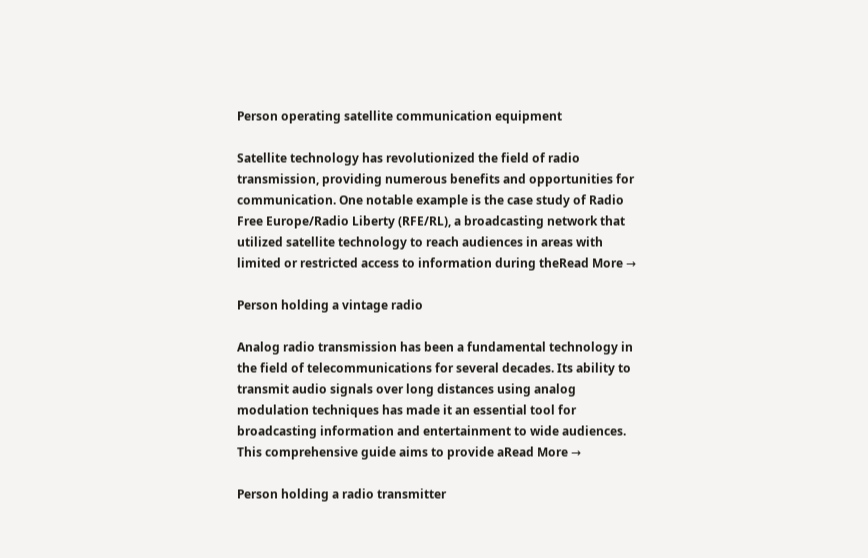Person operating satellite communication equipment

Satellite technology has revolutionized the field of radio transmission, providing numerous benefits and opportunities for communication. One notable example is the case study of Radio Free Europe/Radio Liberty (RFE/RL), a broadcasting network that utilized satellite technology to reach audiences in areas with limited or restricted access to information during theRead More →

Person holding a vintage radio

Analog radio transmission has been a fundamental technology in the field of telecommunications for several decades. Its ability to transmit audio signals over long distances using analog modulation techniques has made it an essential tool for broadcasting information and entertainment to wide audiences. This comprehensive guide aims to provide aRead More →

Person holding a radio transmitter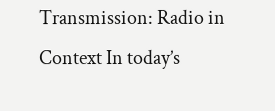Transmission: Radio in Context In today’s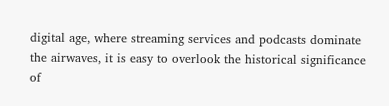digital age, where streaming services and podcasts dominate the airwaves, it is easy to overlook the historical significance of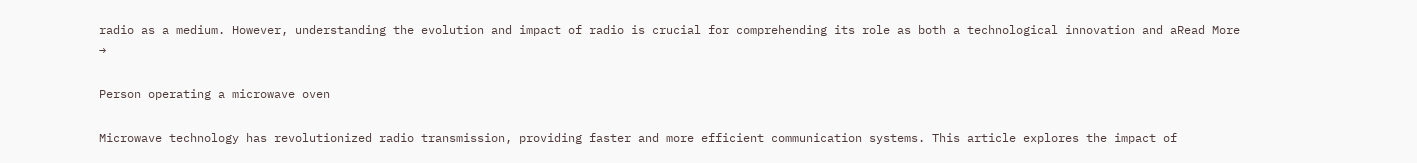radio as a medium. However, understanding the evolution and impact of radio is crucial for comprehending its role as both a technological innovation and aRead More →

Person operating a microwave oven

Microwave technology has revolutionized radio transmission, providing faster and more efficient communication systems. This article explores the impact of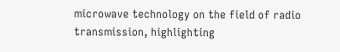microwave technology on the field of radio transmission, highlighting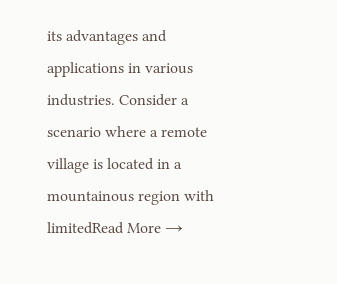its advantages and applications in various industries. Consider a scenario where a remote village is located in a mountainous region with limitedRead More →